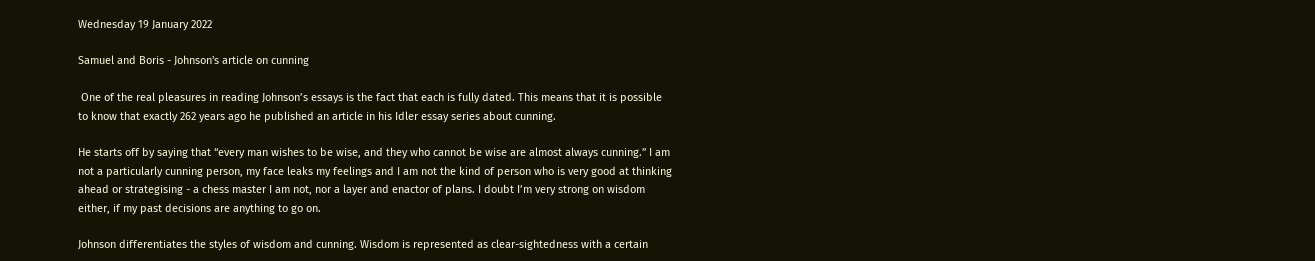Wednesday 19 January 2022

Samuel and Boris - Johnson's article on cunning

 One of the real pleasures in reading Johnson’s essays is the fact that each is fully dated. This means that it is possible to know that exactly 262 years ago he published an article in his Idler essay series about cunning.

He starts off by saying that “every man wishes to be wise, and they who cannot be wise are almost always cunning.” I am not a particularly cunning person, my face leaks my feelings and I am not the kind of person who is very good at thinking ahead or strategising - a chess master I am not, nor a layer and enactor of plans. I doubt I’m very strong on wisdom either, if my past decisions are anything to go on.

Johnson differentiates the styles of wisdom and cunning. Wisdom is represented as clear-sightedness with a certain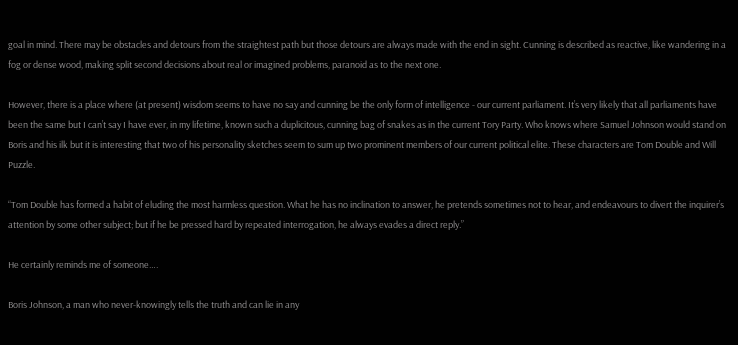goal in mind. There may be obstacles and detours from the straightest path but those detours are always made with the end in sight. Cunning is described as reactive, like wandering in a fog or dense wood, making split second decisions about real or imagined problems, paranoid as to the next one.

However, there is a place where (at present) wisdom seems to have no say and cunning be the only form of intelligence - our current parliament. It’s very likely that all parliaments have been the same but I can’t say I have ever, in my lifetime, known such a duplicitous, cunning bag of snakes as in the current Tory Party. Who knows where Samuel Johnson would stand on Boris and his ilk but it is interesting that two of his personality sketches seem to sum up two prominent members of our current political elite. These characters are Tom Double and Will Puzzle.

“Tom Double has formed a habit of eluding the most harmless question. What he has no inclination to answer, he pretends sometimes not to hear, and endeavours to divert the inquirer’s attention by some other subject; but if he be pressed hard by repeated interrogation, he always evades a direct reply.”

He certainly reminds me of someone….

Boris Johnson, a man who never-knowingly tells the truth and can lie in any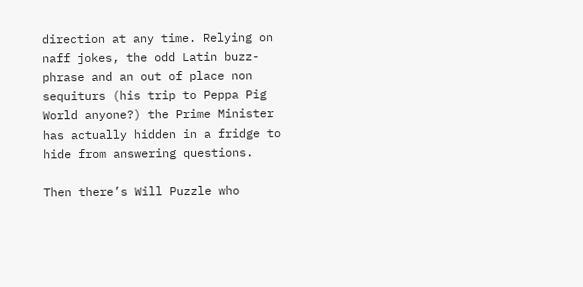direction at any time. Relying on naff jokes, the odd Latin buzz-phrase and an out of place non sequiturs (his trip to Peppa Pig World anyone?) the Prime Minister has actually hidden in a fridge to hide from answering questions.

Then there’s Will Puzzle who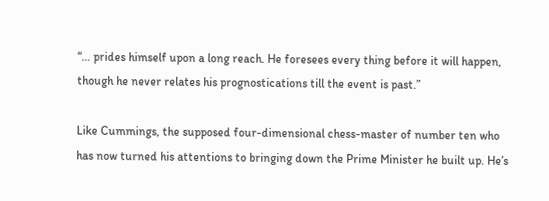“… prides himself upon a long reach. He foresees every thing before it will happen, though he never relates his prognostications till the event is past.”

Like Cummings, the supposed four-dimensional chess-master of number ten who has now turned his attentions to bringing down the Prime Minister he built up. He’s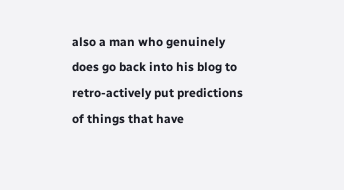also a man who genuinely does go back into his blog to retro-actively put predictions of things that have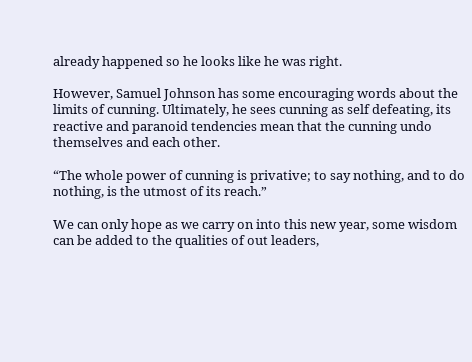already happened so he looks like he was right.

However, Samuel Johnson has some encouraging words about the limits of cunning. Ultimately, he sees cunning as self defeating, its reactive and paranoid tendencies mean that the cunning undo themselves and each other.

“The whole power of cunning is privative; to say nothing, and to do nothing, is the utmost of its reach.”

We can only hope as we carry on into this new year, some wisdom can be added to the qualities of out leaders,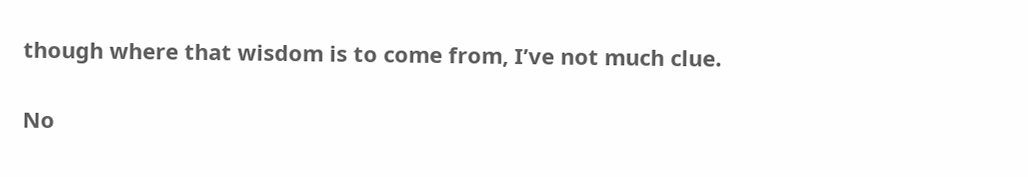though where that wisdom is to come from, I’ve not much clue.

No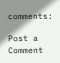comments:

Post a Comment